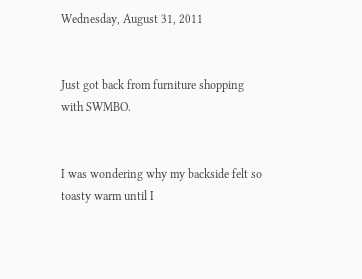Wednesday, August 31, 2011


Just got back from furniture shopping with SWMBO.


I was wondering why my backside felt so toasty warm until I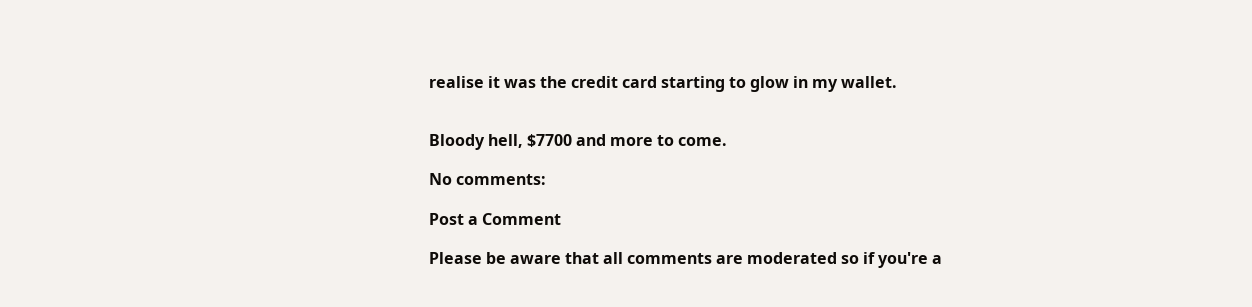realise it was the credit card starting to glow in my wallet.


Bloody hell, $7700 and more to come.

No comments:

Post a Comment

Please be aware that all comments are moderated so if you're a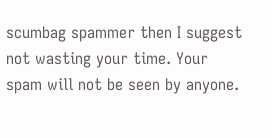scumbag spammer then I suggest not wasting your time. Your spam will not be seen by anyone.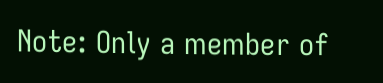Note: Only a member of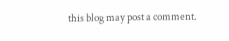this blog may post a comment.